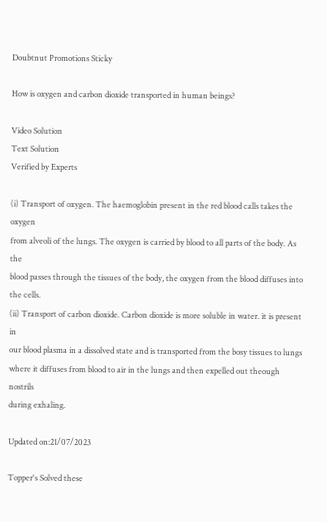Doubtnut Promotions Sticky

How is oxygen and carbon dioxide transported in human beings?

Video Solution
Text Solution
Verified by Experts

(i) Transport of oxygen. The haemoglobin present in the red blood calls takes the oxygen
from alveoli of the lungs. The oxygen is carried by blood to all parts of the body. As the
blood passes through the tissues of the body, the oxygen from the blood diffuses into
the cells.
(ii) Transport of carbon dioxide. Carbon dioxide is more soluble in water. it is present in
our blood plasma in a dissolved state and is transported from the bosy tissues to lungs
where it diffuses from blood to air in the lungs and then expelled out theough nostrils
during exhaling.

Updated on:21/07/2023

Topper's Solved these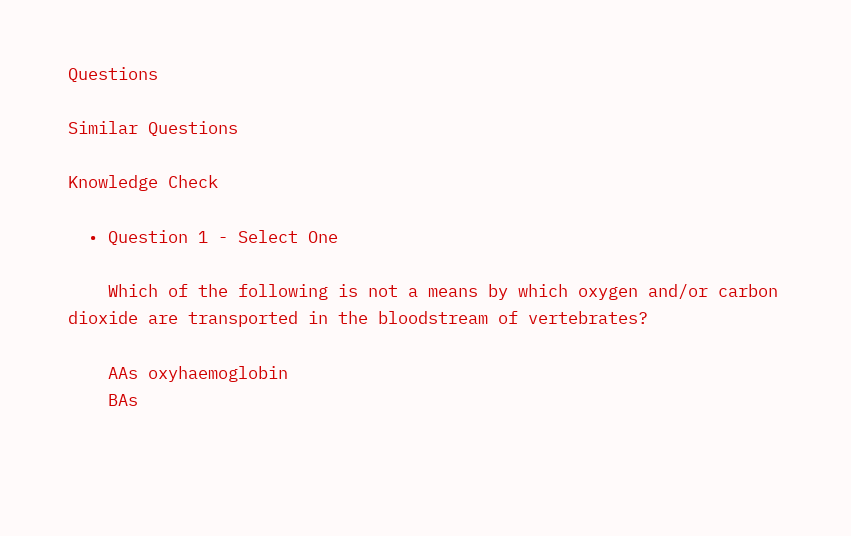Questions

Similar Questions

Knowledge Check

  • Question 1 - Select One

    Which of the following is not a means by which oxygen and/or carbon dioxide are transported in the bloodstream of vertebrates?

    AAs oxyhaemoglobin
    BAs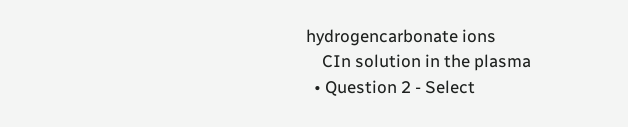hydrogencarbonate ions
    CIn solution in the plasma
  • Question 2 - Select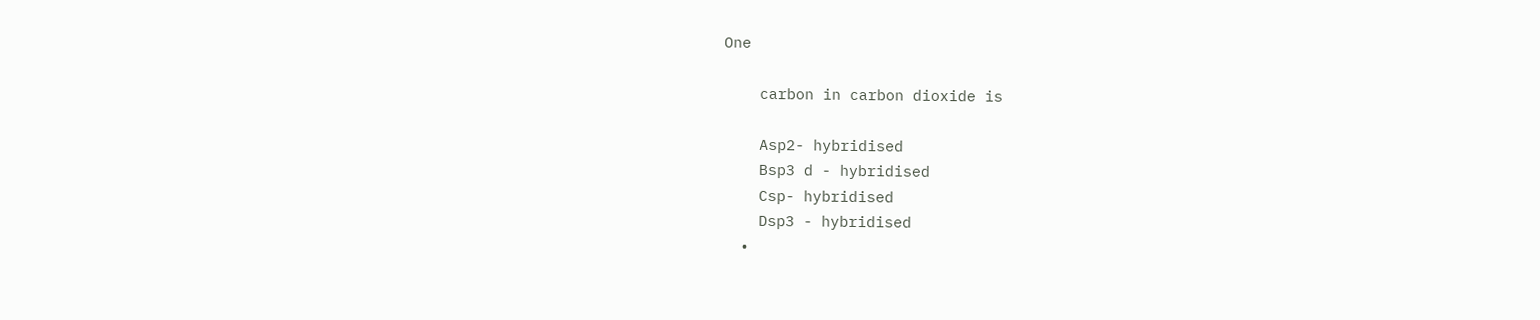One

    carbon in carbon dioxide is

    Asp2- hybridised
    Bsp3 d - hybridised
    Csp- hybridised
    Dsp3 - hybridised
  •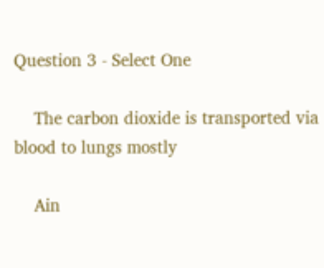Question 3 - Select One

    The carbon dioxide is transported via blood to lungs mostly

    Ain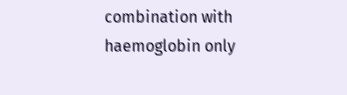combination with haemoglobin only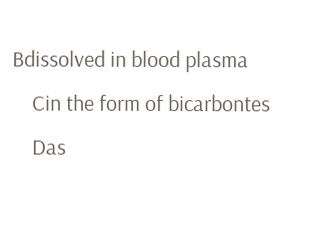Bdissolved in blood plasma
    Cin the form of bicarbontes
    Das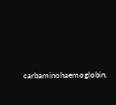carbaminohaemoglobin.